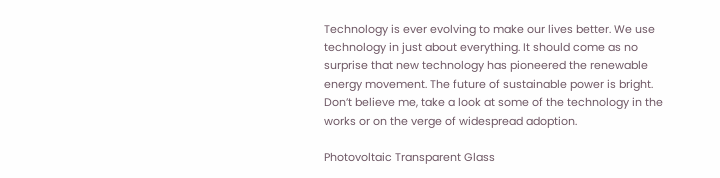Technology is ever evolving to make our lives better. We use technology in just about everything. It should come as no surprise that new technology has pioneered the renewable energy movement. The future of sustainable power is bright. Don’t believe me, take a look at some of the technology in the works or on the verge of widespread adoption.

Photovoltaic Transparent Glass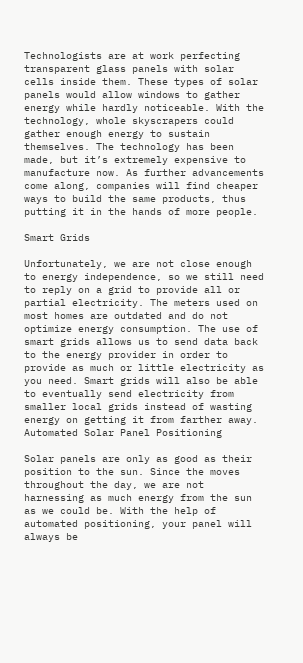Technologists are at work perfecting transparent glass panels with solar cells inside them. These types of solar panels would allow windows to gather energy while hardly noticeable. With the technology, whole skyscrapers could gather enough energy to sustain themselves. The technology has been made, but it’s extremely expensive to manufacture now. As further advancements come along, companies will find cheaper ways to build the same products, thus putting it in the hands of more people.

Smart Grids

Unfortunately, we are not close enough to energy independence, so we still need to reply on a grid to provide all or partial electricity. The meters used on most homes are outdated and do not optimize energy consumption. The use of smart grids allows us to send data back to the energy provider in order to provide as much or little electricity as you need. Smart grids will also be able to eventually send electricity from smaller local grids instead of wasting energy on getting it from farther away.
Automated Solar Panel Positioning

Solar panels are only as good as their position to the sun. Since the moves throughout the day, we are not harnessing as much energy from the sun as we could be. With the help of automated positioning, your panel will always be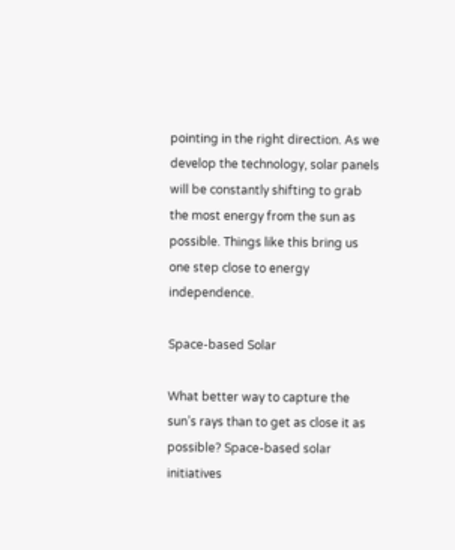pointing in the right direction. As we develop the technology, solar panels will be constantly shifting to grab the most energy from the sun as possible. Things like this bring us one step close to energy independence.

Space-based Solar

What better way to capture the sun’s rays than to get as close it as possible? Space-based solar initiatives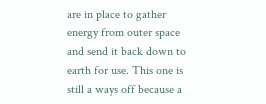are in place to gather energy from outer space and send it back down to earth for use. This one is still a ways off because a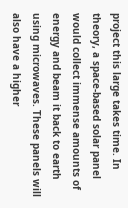project this large takes time. In theory, a space-based solar panel would collect immense amounts of energy and beam it back to earth using microwaves. These panels will also have a higher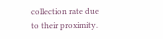collection rate due to their proximity.